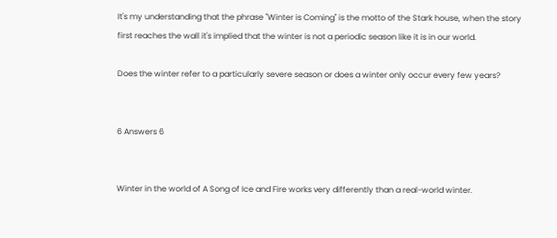It's my understanding that the phrase "Winter is Coming" is the motto of the Stark house, when the story first reaches the wall it's implied that the winter is not a periodic season like it is in our world.

Does the winter refer to a particularly severe season or does a winter only occur every few years?


6 Answers 6


Winter in the world of A Song of Ice and Fire works very differently than a real-world winter.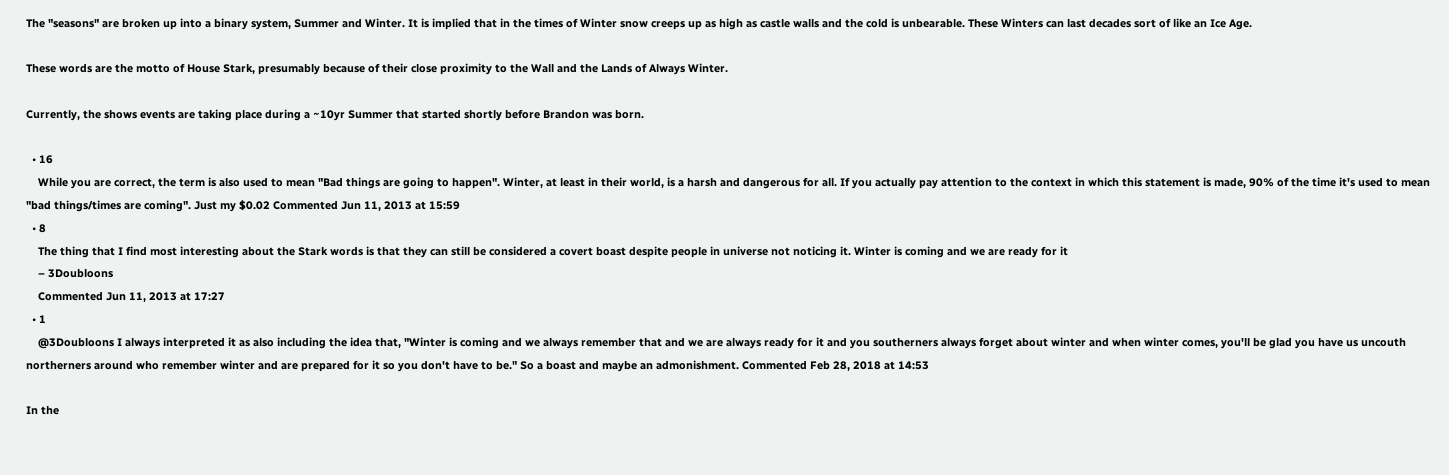The "seasons" are broken up into a binary system, Summer and Winter. It is implied that in the times of Winter snow creeps up as high as castle walls and the cold is unbearable. These Winters can last decades sort of like an Ice Age.

These words are the motto of House Stark, presumably because of their close proximity to the Wall and the Lands of Always Winter.

Currently, the shows events are taking place during a ~10yr Summer that started shortly before Brandon was born.

  • 16
    While you are correct, the term is also used to mean "Bad things are going to happen". Winter, at least in their world, is a harsh and dangerous for all. If you actually pay attention to the context in which this statement is made, 90% of the time it's used to mean "bad things/times are coming". Just my $0.02 Commented Jun 11, 2013 at 15:59
  • 8
    The thing that I find most interesting about the Stark words is that they can still be considered a covert boast despite people in universe not noticing it. Winter is coming and we are ready for it
    – 3Doubloons
    Commented Jun 11, 2013 at 17:27
  • 1
    @3Doubloons I always interpreted it as also including the idea that, "Winter is coming and we always remember that and we are always ready for it and you southerners always forget about winter and when winter comes, you'll be glad you have us uncouth northerners around who remember winter and are prepared for it so you don't have to be." So a boast and maybe an admonishment. Commented Feb 28, 2018 at 14:53

In the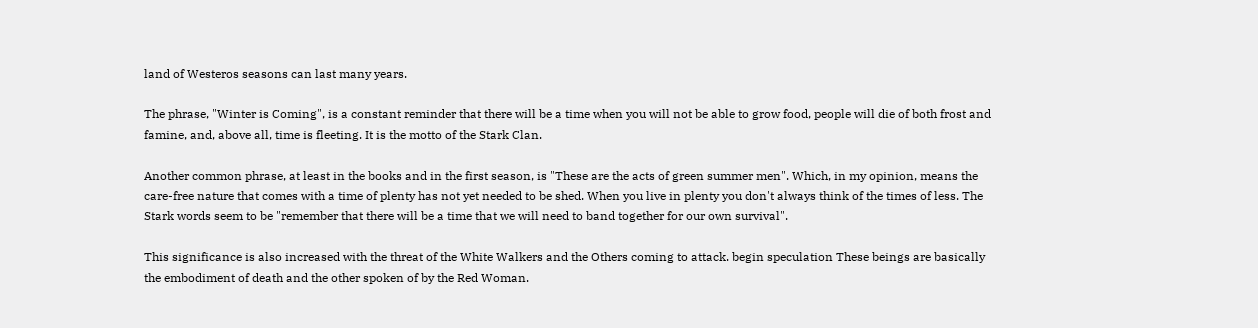land of Westeros seasons can last many years.

The phrase, "Winter is Coming", is a constant reminder that there will be a time when you will not be able to grow food, people will die of both frost and famine, and, above all, time is fleeting. It is the motto of the Stark Clan.

Another common phrase, at least in the books and in the first season, is "These are the acts of green summer men". Which, in my opinion, means the care-free nature that comes with a time of plenty has not yet needed to be shed. When you live in plenty you don't always think of the times of less. The Stark words seem to be "remember that there will be a time that we will need to band together for our own survival".

This significance is also increased with the threat of the White Walkers and the Others coming to attack. begin speculation These beings are basically the embodiment of death and the other spoken of by the Red Woman.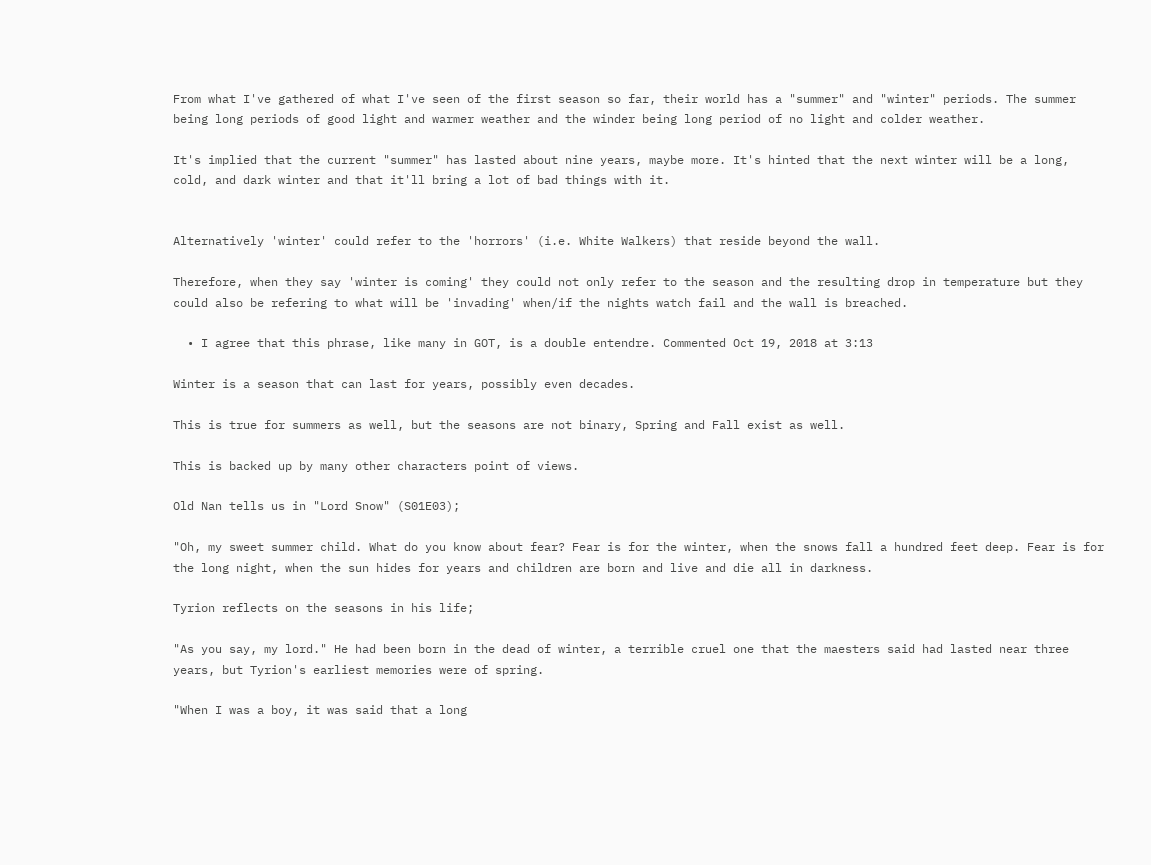From what I've gathered of what I've seen of the first season so far, their world has a "summer" and "winter" periods. The summer being long periods of good light and warmer weather and the winder being long period of no light and colder weather.

It's implied that the current "summer" has lasted about nine years, maybe more. It's hinted that the next winter will be a long, cold, and dark winter and that it'll bring a lot of bad things with it.


Alternatively 'winter' could refer to the 'horrors' (i.e. White Walkers) that reside beyond the wall.

Therefore, when they say 'winter is coming' they could not only refer to the season and the resulting drop in temperature but they could also be refering to what will be 'invading' when/if the nights watch fail and the wall is breached.

  • I agree that this phrase, like many in GOT, is a double entendre. Commented Oct 19, 2018 at 3:13

Winter is a season that can last for years, possibly even decades.

This is true for summers as well, but the seasons are not binary, Spring and Fall exist as well.

This is backed up by many other characters point of views.

Old Nan tells us in "Lord Snow" (S01E03);

"Oh, my sweet summer child. What do you know about fear? Fear is for the winter, when the snows fall a hundred feet deep. Fear is for the long night, when the sun hides for years and children are born and live and die all in darkness.

Tyrion reflects on the seasons in his life;

"As you say, my lord." He had been born in the dead of winter, a terrible cruel one that the maesters said had lasted near three years, but Tyrion's earliest memories were of spring.

"When I was a boy, it was said that a long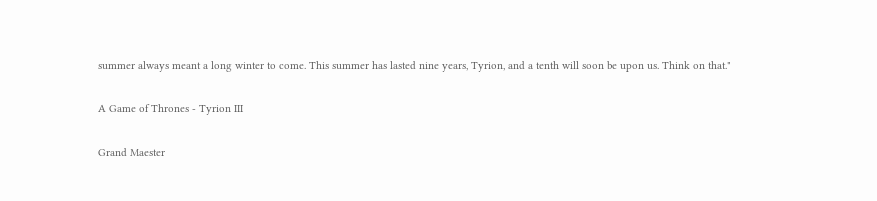summer always meant a long winter to come. This summer has lasted nine years, Tyrion, and a tenth will soon be upon us. Think on that."

A Game of Thrones - Tyrion III

Grand Maester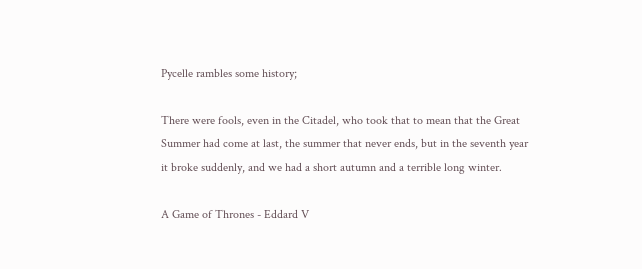Pycelle rambles some history;

There were fools, even in the Citadel, who took that to mean that the Great Summer had come at last, the summer that never ends, but in the seventh year it broke suddenly, and we had a short autumn and a terrible long winter.

A Game of Thrones - Eddard V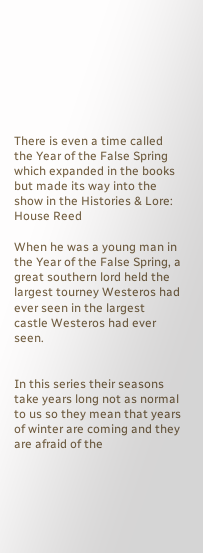There is even a time called the Year of the False Spring which expanded in the books but made its way into the show in the Histories & Lore: House Reed

When he was a young man in the Year of the False Spring, a great southern lord held the largest tourney Westeros had ever seen in the largest castle Westeros had ever seen.


In this series their seasons take years long not as normal to us so they mean that years of winter are coming and they are afraid of the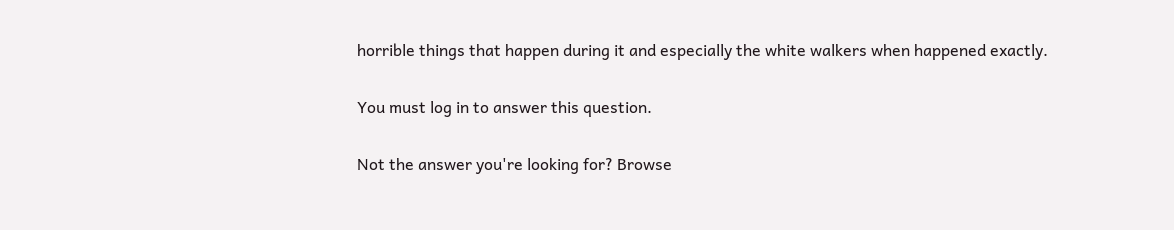horrible things that happen during it and especially the white walkers when happened exactly.

You must log in to answer this question.

Not the answer you're looking for? Browse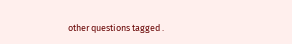other questions tagged .